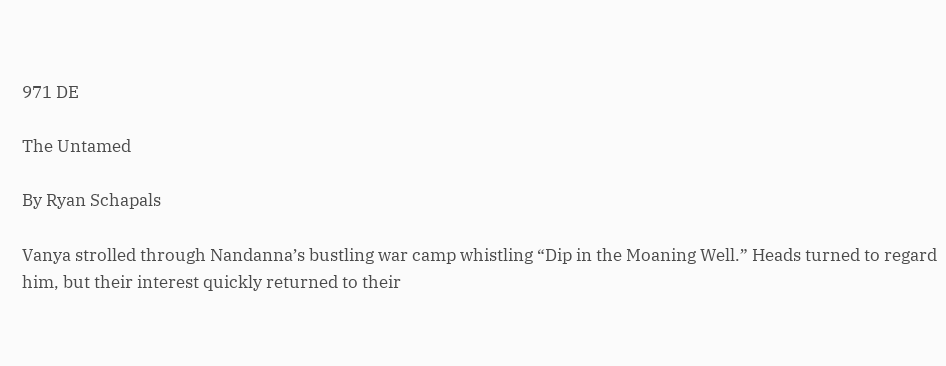971 DE

The Untamed

By Ryan Schapals

Vanya strolled through Nandanna’s bustling war camp whistling “Dip in the Moaning Well.” Heads turned to regard him, but their interest quickly returned to their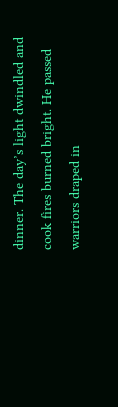dinner. The day’s light dwindled and cook fires burned bright. He passed warriors draped in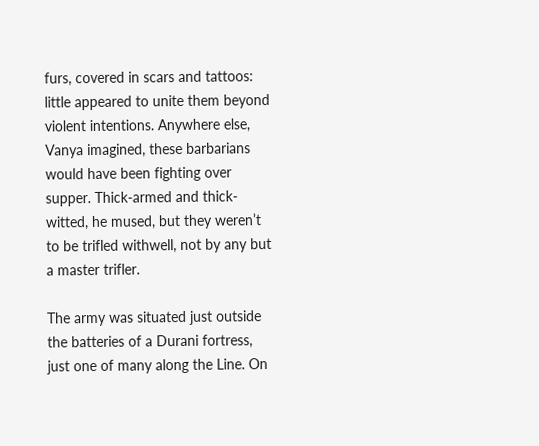furs, covered in scars and tattoos: little appeared to unite them beyond violent intentions. Anywhere else, Vanya imagined, these barbarians would have been fighting over supper. Thick-armed and thick-witted, he mused, but they weren’t to be trifled withwell, not by any but a master trifler.

The army was situated just outside the batteries of a Durani fortress, just one of many along the Line. On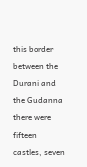this border between the Durani and the Gudanna there were fifteen castles, seven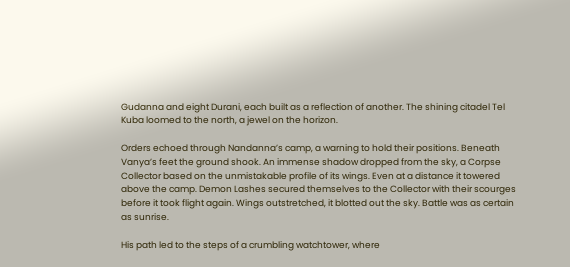Gudanna and eight Durani, each built as a reflection of another. The shining citadel Tel Kuba loomed to the north, a jewel on the horizon.

Orders echoed through Nandanna’s camp, a warning to hold their positions. Beneath Vanya’s feet the ground shook. An immense shadow dropped from the sky, a Corpse Collector based on the unmistakable profile of its wings. Even at a distance it towered above the camp. Demon Lashes secured themselves to the Collector with their scourges before it took flight again. Wings outstretched, it blotted out the sky. Battle was as certain as sunrise.

His path led to the steps of a crumbling watchtower, where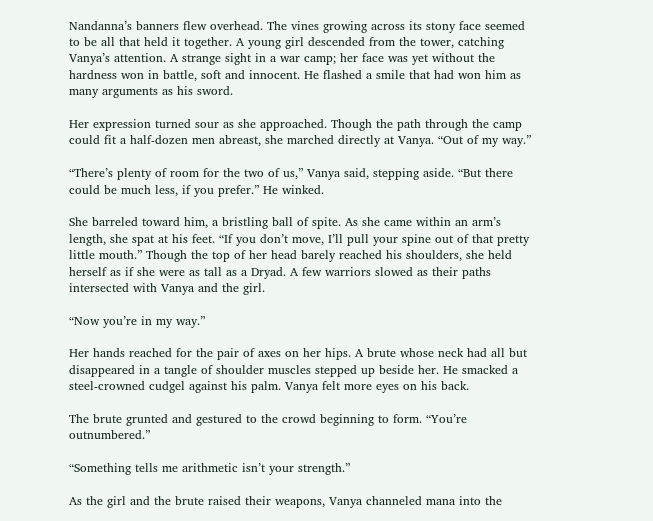Nandanna’s banners flew overhead. The vines growing across its stony face seemed to be all that held it together. A young girl descended from the tower, catching Vanya’s attention. A strange sight in a war camp; her face was yet without the hardness won in battle, soft and innocent. He flashed a smile that had won him as many arguments as his sword.

Her expression turned sour as she approached. Though the path through the camp could fit a half-dozen men abreast, she marched directly at Vanya. “Out of my way.”

“There’s plenty of room for the two of us,” Vanya said, stepping aside. “But there could be much less, if you prefer.” He winked.

She barreled toward him, a bristling ball of spite. As she came within an arm’s length, she spat at his feet. “If you don’t move, I’ll pull your spine out of that pretty little mouth.” Though the top of her head barely reached his shoulders, she held herself as if she were as tall as a Dryad. A few warriors slowed as their paths intersected with Vanya and the girl.

“Now you’re in my way.”

Her hands reached for the pair of axes on her hips. A brute whose neck had all but disappeared in a tangle of shoulder muscles stepped up beside her. He smacked a steel-crowned cudgel against his palm. Vanya felt more eyes on his back.

The brute grunted and gestured to the crowd beginning to form. “You’re outnumbered.”

“Something tells me arithmetic isn’t your strength.”

As the girl and the brute raised their weapons, Vanya channeled mana into the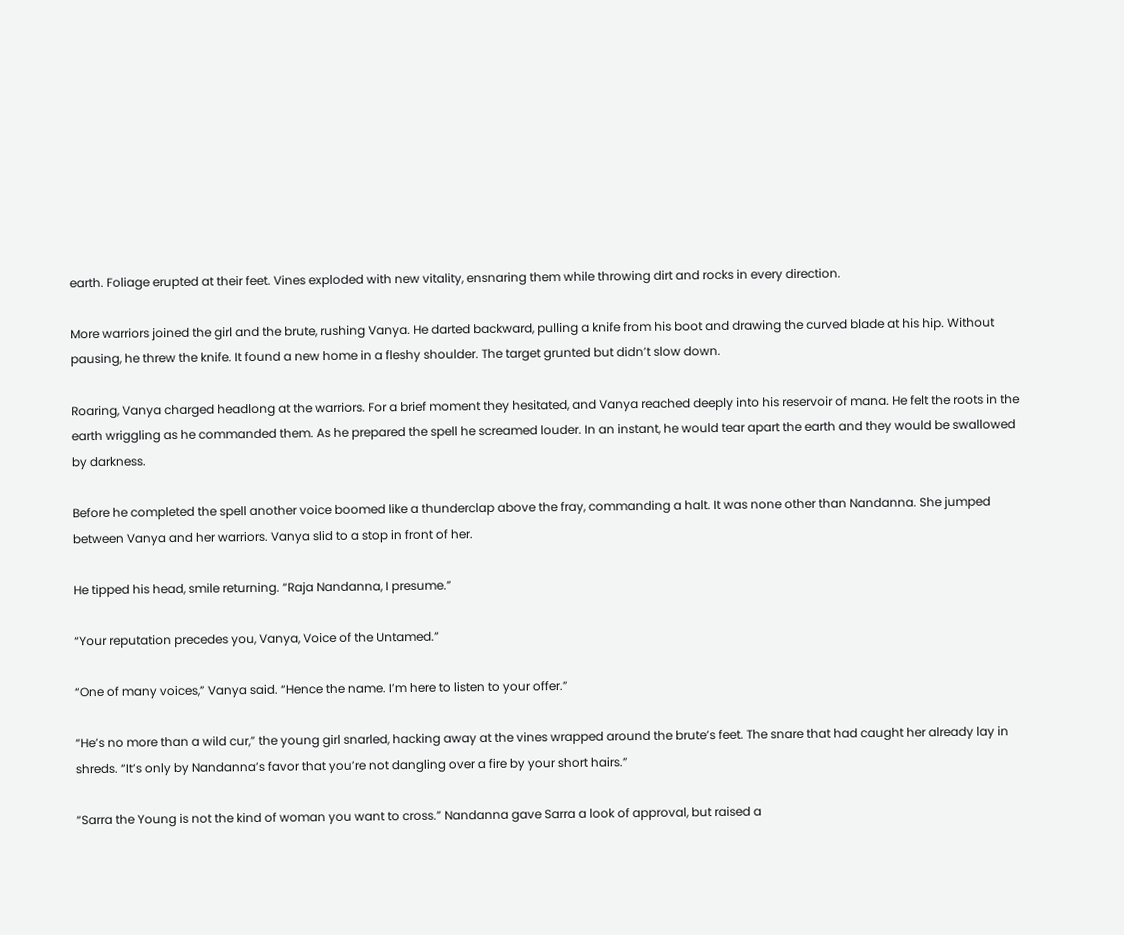earth. Foliage erupted at their feet. Vines exploded with new vitality, ensnaring them while throwing dirt and rocks in every direction.

More warriors joined the girl and the brute, rushing Vanya. He darted backward, pulling a knife from his boot and drawing the curved blade at his hip. Without pausing, he threw the knife. It found a new home in a fleshy shoulder. The target grunted but didn’t slow down.

Roaring, Vanya charged headlong at the warriors. For a brief moment they hesitated, and Vanya reached deeply into his reservoir of mana. He felt the roots in the earth wriggling as he commanded them. As he prepared the spell he screamed louder. In an instant, he would tear apart the earth and they would be swallowed by darkness.

Before he completed the spell another voice boomed like a thunderclap above the fray, commanding a halt. It was none other than Nandanna. She jumped between Vanya and her warriors. Vanya slid to a stop in front of her.

He tipped his head, smile returning. “Raja Nandanna, I presume.”

“Your reputation precedes you, Vanya, Voice of the Untamed.”

“One of many voices,” Vanya said. “Hence the name. I’m here to listen to your offer.”

“He’s no more than a wild cur,” the young girl snarled, hacking away at the vines wrapped around the brute’s feet. The snare that had caught her already lay in shreds. “It’s only by Nandanna’s favor that you’re not dangling over a fire by your short hairs.”

“Sarra the Young is not the kind of woman you want to cross.” Nandanna gave Sarra a look of approval, but raised a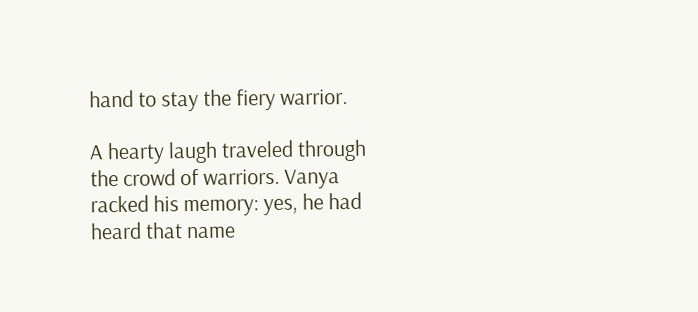hand to stay the fiery warrior.

A hearty laugh traveled through the crowd of warriors. Vanya racked his memory: yes, he had heard that name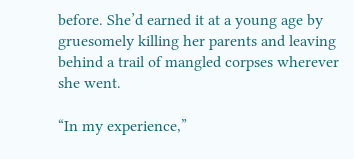before. She’d earned it at a young age by gruesomely killing her parents and leaving behind a trail of mangled corpses wherever she went.

“In my experience,”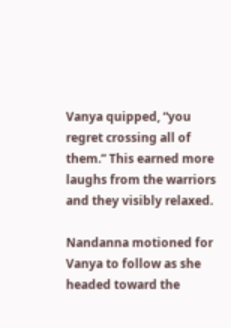Vanya quipped, “you regret crossing all of them.” This earned more laughs from the warriors and they visibly relaxed.

Nandanna motioned for Vanya to follow as she headed toward the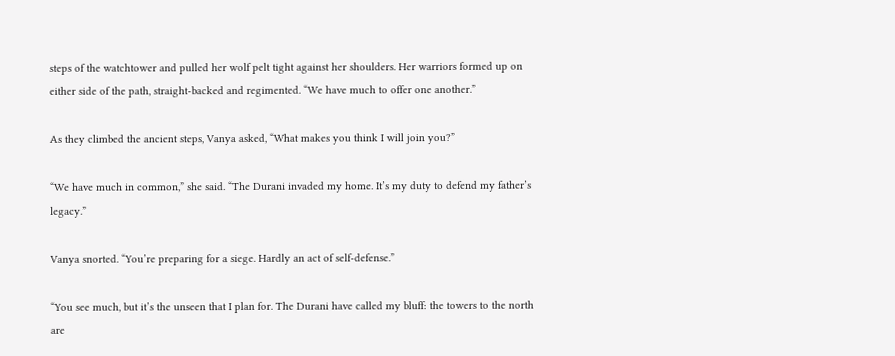steps of the watchtower and pulled her wolf pelt tight against her shoulders. Her warriors formed up on either side of the path, straight-backed and regimented. “We have much to offer one another.”

As they climbed the ancient steps, Vanya asked, “What makes you think I will join you?”

“We have much in common,” she said. “The Durani invaded my home. It’s my duty to defend my father’s legacy.”

Vanya snorted. “You’re preparing for a siege. Hardly an act of self-defense.”

“You see much, but it’s the unseen that I plan for. The Durani have called my bluff: the towers to the north are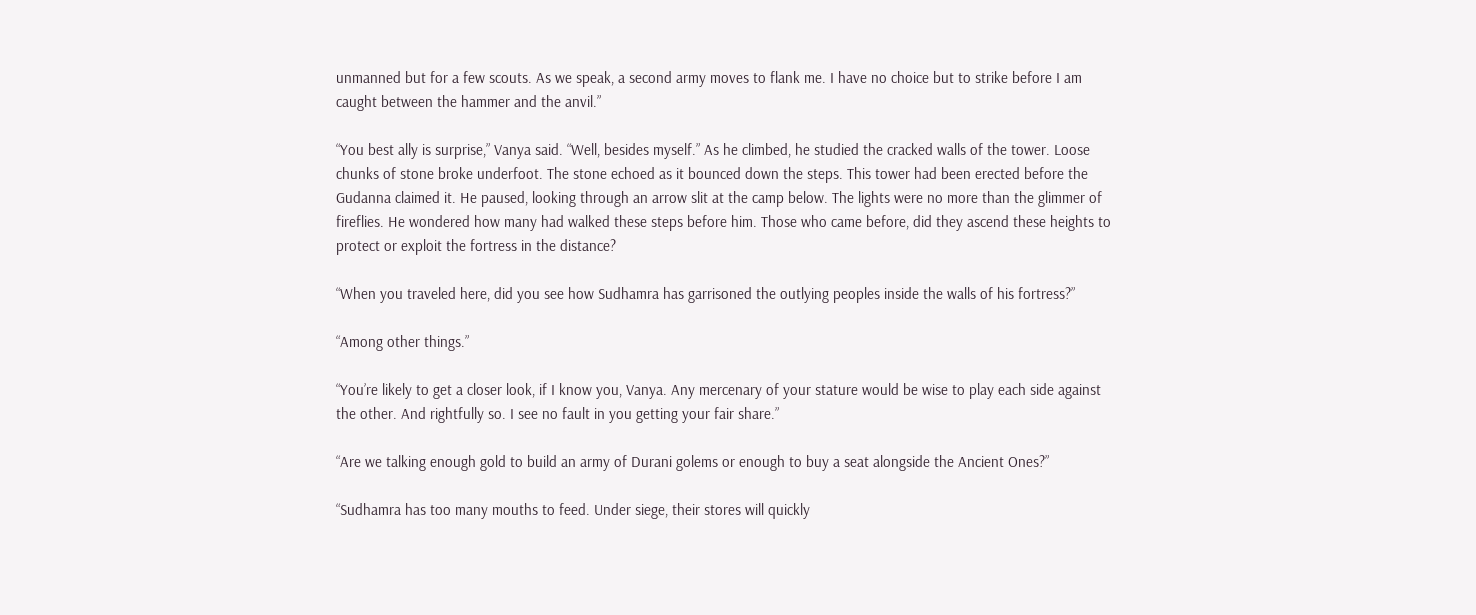unmanned but for a few scouts. As we speak, a second army moves to flank me. I have no choice but to strike before I am caught between the hammer and the anvil.”

“You best ally is surprise,” Vanya said. “Well, besides myself.” As he climbed, he studied the cracked walls of the tower. Loose chunks of stone broke underfoot. The stone echoed as it bounced down the steps. This tower had been erected before the Gudanna claimed it. He paused, looking through an arrow slit at the camp below. The lights were no more than the glimmer of fireflies. He wondered how many had walked these steps before him. Those who came before, did they ascend these heights to protect or exploit the fortress in the distance?

“When you traveled here, did you see how Sudhamra has garrisoned the outlying peoples inside the walls of his fortress?”

“Among other things.”

“You’re likely to get a closer look, if I know you, Vanya. Any mercenary of your stature would be wise to play each side against the other. And rightfully so. I see no fault in you getting your fair share.”

“Are we talking enough gold to build an army of Durani golems or enough to buy a seat alongside the Ancient Ones?”

“Sudhamra has too many mouths to feed. Under siege, their stores will quickly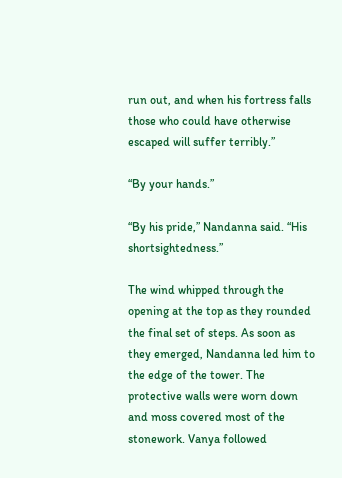run out, and when his fortress falls those who could have otherwise escaped will suffer terribly.”

“By your hands.”

“By his pride,” Nandanna said. “His shortsightedness.”

The wind whipped through the opening at the top as they rounded the final set of steps. As soon as they emerged, Nandanna led him to the edge of the tower. The protective walls were worn down and moss covered most of the stonework. Vanya followed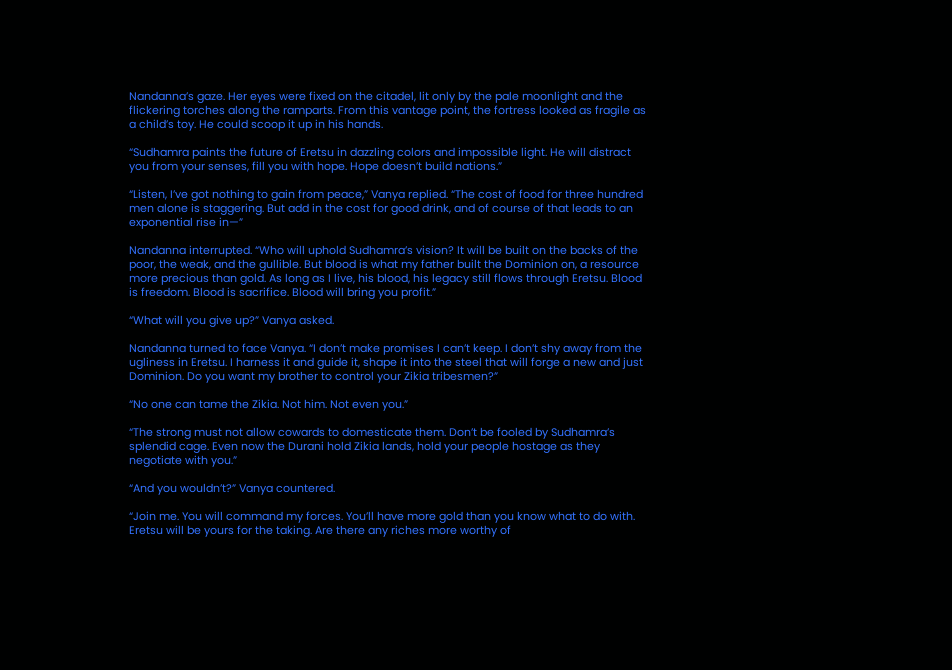Nandanna’s gaze. Her eyes were fixed on the citadel, lit only by the pale moonlight and the flickering torches along the ramparts. From this vantage point, the fortress looked as fragile as a child’s toy. He could scoop it up in his hands.

“Sudhamra paints the future of Eretsu in dazzling colors and impossible light. He will distract you from your senses, fill you with hope. Hope doesn’t build nations.”

“Listen, I’ve got nothing to gain from peace,” Vanya replied. “The cost of food for three hundred men alone is staggering. But add in the cost for good drink, and of course of that leads to an exponential rise in—”

Nandanna interrupted. “Who will uphold Sudhamra’s vision? It will be built on the backs of the poor, the weak, and the gullible. But blood is what my father built the Dominion on, a resource more precious than gold. As long as I live, his blood, his legacy still flows through Eretsu. Blood is freedom. Blood is sacrifice. Blood will bring you profit.”

“What will you give up?” Vanya asked.

Nandanna turned to face Vanya. “I don’t make promises I can’t keep. I don’t shy away from the ugliness in Eretsu. I harness it and guide it, shape it into the steel that will forge a new and just Dominion. Do you want my brother to control your Zikia tribesmen?”

“No one can tame the Zikia. Not him. Not even you.”

“The strong must not allow cowards to domesticate them. Don’t be fooled by Sudhamra’s splendid cage. Even now the Durani hold Zikia lands, hold your people hostage as they negotiate with you.”

“And you wouldn’t?” Vanya countered.

“Join me. You will command my forces. You’ll have more gold than you know what to do with. Eretsu will be yours for the taking. Are there any riches more worthy of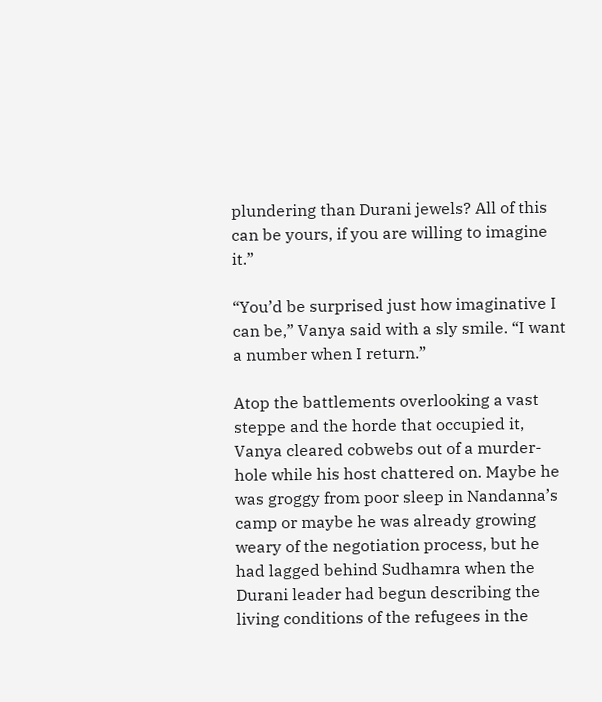plundering than Durani jewels? All of this can be yours, if you are willing to imagine it.”

“You’d be surprised just how imaginative I can be,” Vanya said with a sly smile. “I want a number when I return.”

Atop the battlements overlooking a vast steppe and the horde that occupied it, Vanya cleared cobwebs out of a murder-hole while his host chattered on. Maybe he was groggy from poor sleep in Nandanna’s camp or maybe he was already growing weary of the negotiation process, but he had lagged behind Sudhamra when the Durani leader had begun describing the living conditions of the refugees in the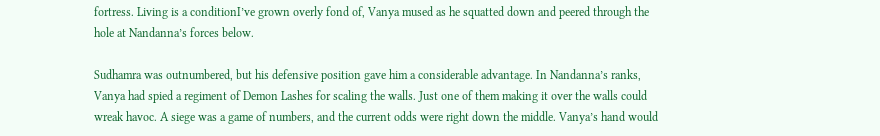fortress. Living is a conditionI’ve grown overly fond of, Vanya mused as he squatted down and peered through the hole at Nandanna’s forces below.

Sudhamra was outnumbered, but his defensive position gave him a considerable advantage. In Nandanna’s ranks, Vanya had spied a regiment of Demon Lashes for scaling the walls. Just one of them making it over the walls could wreak havoc. A siege was a game of numbers, and the current odds were right down the middle. Vanya’s hand would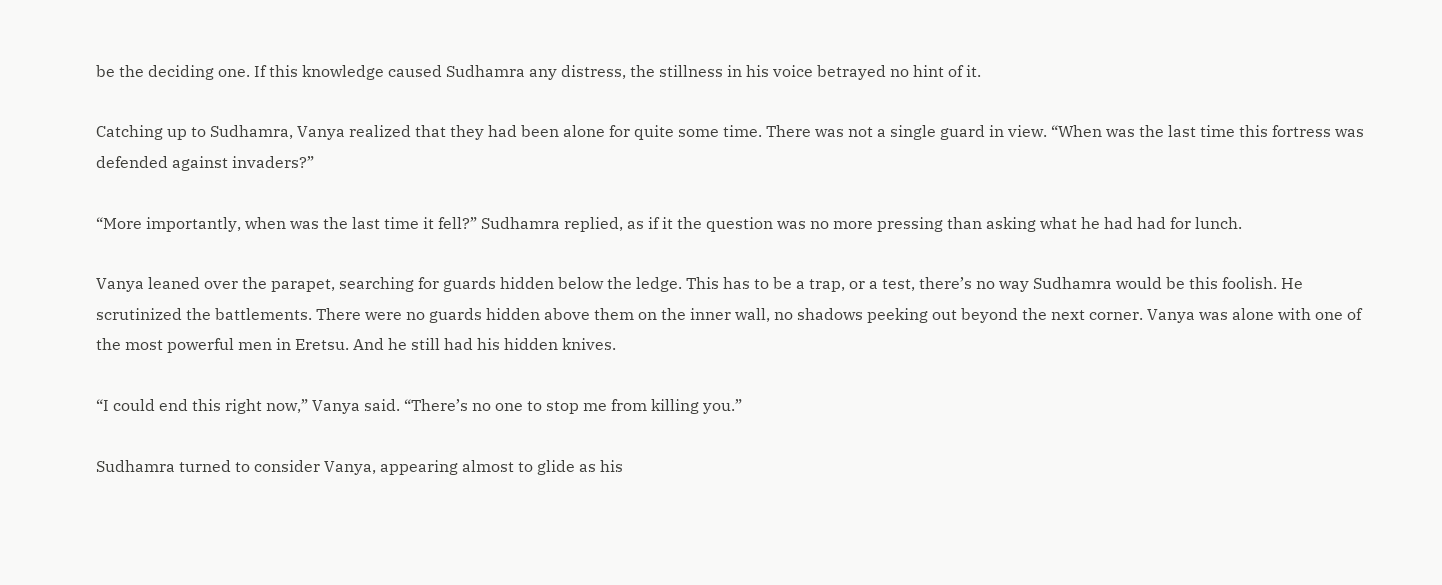be the deciding one. If this knowledge caused Sudhamra any distress, the stillness in his voice betrayed no hint of it.

Catching up to Sudhamra, Vanya realized that they had been alone for quite some time. There was not a single guard in view. “When was the last time this fortress was defended against invaders?”

“More importantly, when was the last time it fell?” Sudhamra replied, as if it the question was no more pressing than asking what he had had for lunch.

Vanya leaned over the parapet, searching for guards hidden below the ledge. This has to be a trap, or a test, there’s no way Sudhamra would be this foolish. He scrutinized the battlements. There were no guards hidden above them on the inner wall, no shadows peeking out beyond the next corner. Vanya was alone with one of the most powerful men in Eretsu. And he still had his hidden knives.

“I could end this right now,” Vanya said. “There’s no one to stop me from killing you.”

Sudhamra turned to consider Vanya, appearing almost to glide as his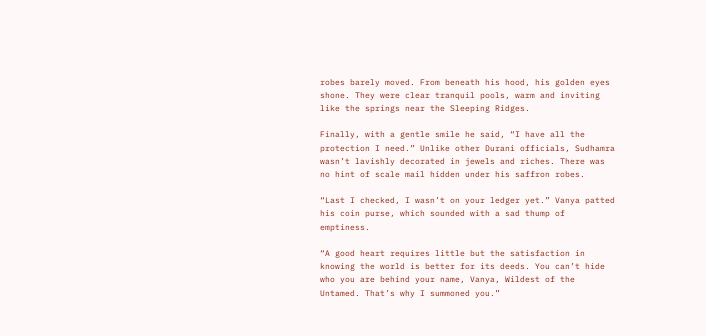robes barely moved. From beneath his hood, his golden eyes shone. They were clear tranquil pools, warm and inviting like the springs near the Sleeping Ridges.

Finally, with a gentle smile he said, “I have all the protection I need.” Unlike other Durani officials, Sudhamra wasn’t lavishly decorated in jewels and riches. There was no hint of scale mail hidden under his saffron robes.

“Last I checked, I wasn’t on your ledger yet.” Vanya patted his coin purse, which sounded with a sad thump of emptiness.

“A good heart requires little but the satisfaction in knowing the world is better for its deeds. You can’t hide who you are behind your name, Vanya, Wildest of the Untamed. That’s why I summoned you.”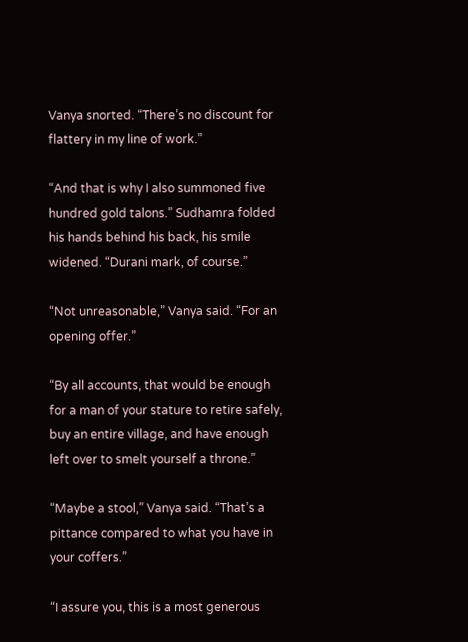Vanya snorted. “There’s no discount for flattery in my line of work.”

“And that is why I also summoned five hundred gold talons.” Sudhamra folded his hands behind his back, his smile widened. “Durani mark, of course.”

“Not unreasonable,” Vanya said. “For an opening offer.”

“By all accounts, that would be enough for a man of your stature to retire safely, buy an entire village, and have enough left over to smelt yourself a throne.”

“Maybe a stool,” Vanya said. “That’s a pittance compared to what you have in your coffers.”

“I assure you, this is a most generous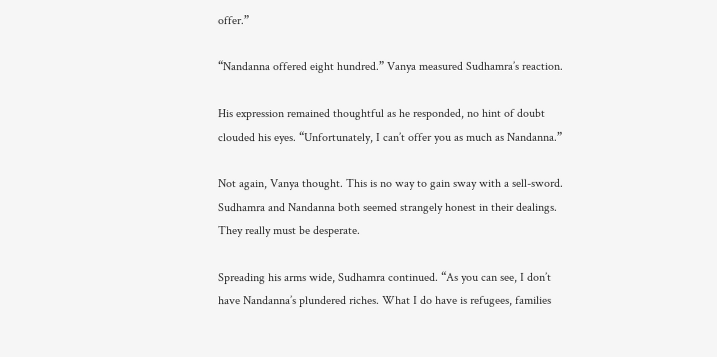offer.”

“Nandanna offered eight hundred.” Vanya measured Sudhamra’s reaction.

His expression remained thoughtful as he responded, no hint of doubt clouded his eyes. “Unfortunately, I can’t offer you as much as Nandanna.”

Not again, Vanya thought. This is no way to gain sway with a sell-sword. Sudhamra and Nandanna both seemed strangely honest in their dealings. They really must be desperate.

Spreading his arms wide, Sudhamra continued. “As you can see, I don’t have Nandanna’s plundered riches. What I do have is refugees, families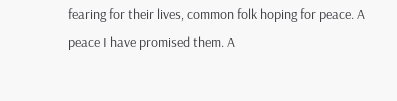fearing for their lives, common folk hoping for peace. A peace I have promised them. A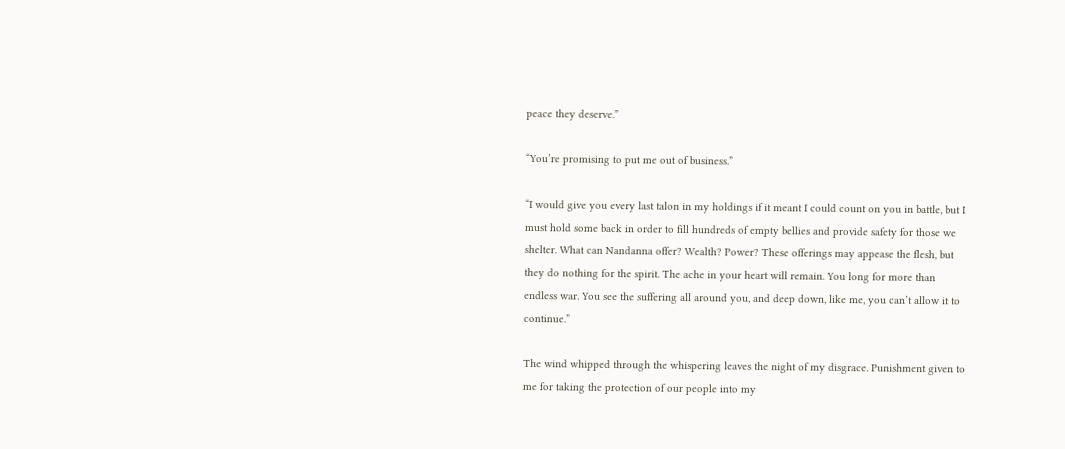peace they deserve.”

“You’re promising to put me out of business.”

“I would give you every last talon in my holdings if it meant I could count on you in battle, but I must hold some back in order to fill hundreds of empty bellies and provide safety for those we shelter. What can Nandanna offer? Wealth? Power? These offerings may appease the flesh, but they do nothing for the spirit. The ache in your heart will remain. You long for more than endless war. You see the suffering all around you, and deep down, like me, you can’t allow it to continue.”

The wind whipped through the whispering leaves the night of my disgrace. Punishment given to me for taking the protection of our people into my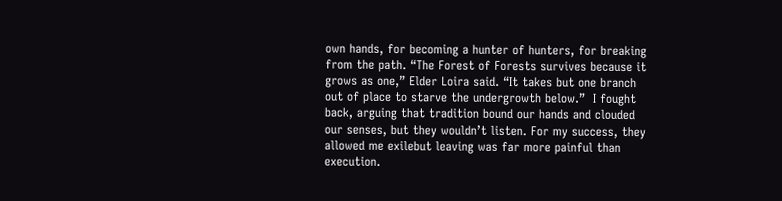own hands, for becoming a hunter of hunters, for breaking from the path. “The Forest of Forests survives because it grows as one,” Elder Loira said. “It takes but one branch out of place to starve the undergrowth below.”  I fought back, arguing that tradition bound our hands and clouded our senses, but they wouldn’t listen. For my success, they allowed me exilebut leaving was far more painful than execution.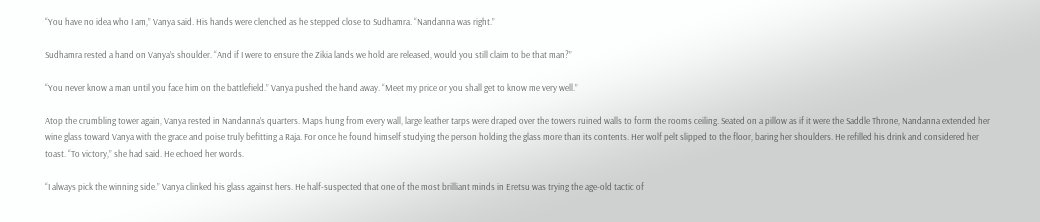“You have no idea who I am,” Vanya said. His hands were clenched as he stepped close to Sudhamra. “Nandanna was right.”

Sudhamra rested a hand on Vanya’s shoulder. “And if I were to ensure the Zikia lands we hold are released, would you still claim to be that man?”

“You never know a man until you face him on the battlefield.” Vanya pushed the hand away. “Meet my price or you shall get to know me very well.”

Atop the crumbling tower again, Vanya rested in Nandanna’s quarters. Maps hung from every wall, large leather tarps were draped over the towers ruined walls to form the rooms ceiling. Seated on a pillow as if it were the Saddle Throne, Nandanna extended her wine glass toward Vanya with the grace and poise truly befitting a Raja. For once he found himself studying the person holding the glass more than its contents. Her wolf pelt slipped to the floor, baring her shoulders. He refilled his drink and considered her toast. “To victory,” she had said. He echoed her words.

“I always pick the winning side.” Vanya clinked his glass against hers. He half-suspected that one of the most brilliant minds in Eretsu was trying the age-old tactic of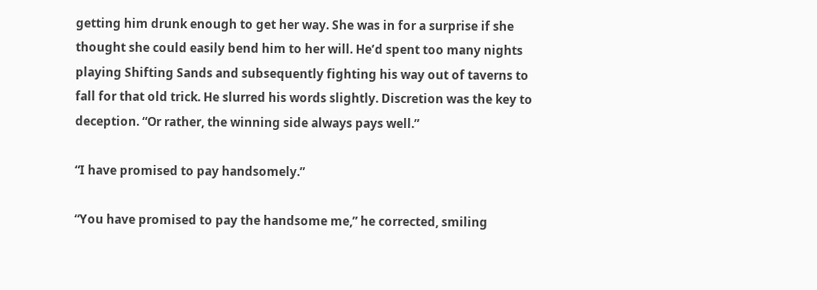getting him drunk enough to get her way. She was in for a surprise if she thought she could easily bend him to her will. He’d spent too many nights playing Shifting Sands and subsequently fighting his way out of taverns to fall for that old trick. He slurred his words slightly. Discretion was the key to deception. “Or rather, the winning side always pays well.”

“I have promised to pay handsomely.”

“You have promised to pay the handsome me,” he corrected, smiling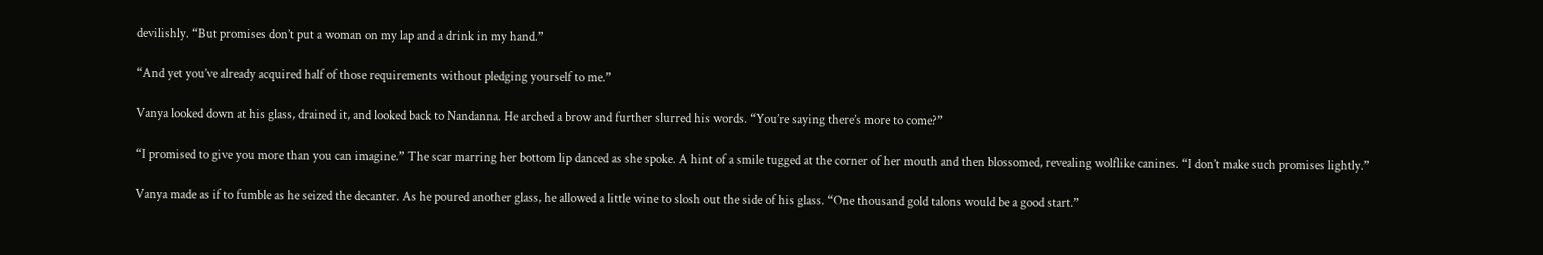devilishly. “But promises don’t put a woman on my lap and a drink in my hand.”

“And yet you’ve already acquired half of those requirements without pledging yourself to me.”

Vanya looked down at his glass, drained it, and looked back to Nandanna. He arched a brow and further slurred his words. “You’re saying there’s more to come?”

“I promised to give you more than you can imagine.” The scar marring her bottom lip danced as she spoke. A hint of a smile tugged at the corner of her mouth and then blossomed, revealing wolflike canines. “I don’t make such promises lightly.”

Vanya made as if to fumble as he seized the decanter. As he poured another glass, he allowed a little wine to slosh out the side of his glass. “One thousand gold talons would be a good start.”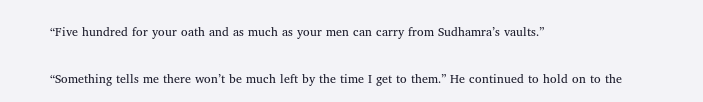“Five hundred for your oath and as much as your men can carry from Sudhamra’s vaults.”

“Something tells me there won’t be much left by the time I get to them.” He continued to hold on to the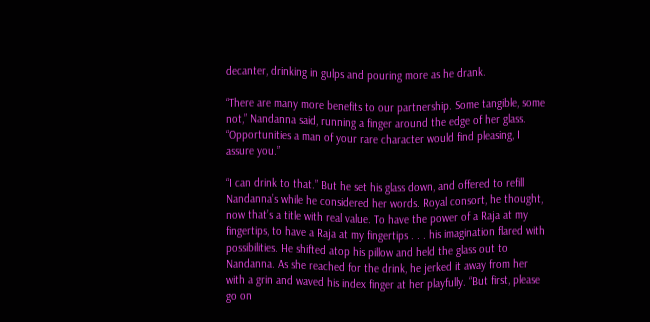decanter, drinking in gulps and pouring more as he drank.

“There are many more benefits to our partnership. Some tangible, some not,” Nandanna said, running a finger around the edge of her glass. “Opportunities a man of your rare character would find pleasing, I assure you.”

“I can drink to that.” But he set his glass down, and offered to refill Nandanna’s while he considered her words. Royal consort, he thought, now that’s a title with real value. To have the power of a Raja at my fingertips, to have a Raja at my fingertips . . . his imagination flared with possibilities. He shifted atop his pillow and held the glass out to Nandanna. As she reached for the drink, he jerked it away from her with a grin and waved his index finger at her playfully. “But first, please go on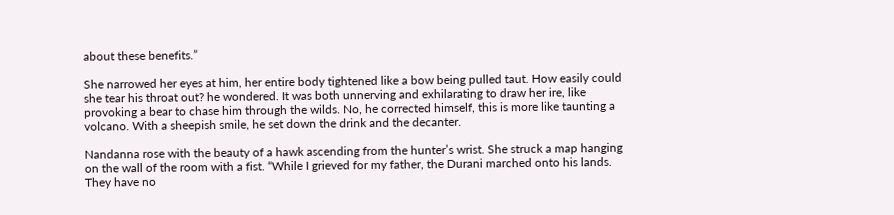about these benefits.”

She narrowed her eyes at him, her entire body tightened like a bow being pulled taut. How easily could she tear his throat out? he wondered. It was both unnerving and exhilarating to draw her ire, like provoking a bear to chase him through the wilds. No, he corrected himself, this is more like taunting a volcano. With a sheepish smile, he set down the drink and the decanter.

Nandanna rose with the beauty of a hawk ascending from the hunter’s wrist. She struck a map hanging on the wall of the room with a fist. “While I grieved for my father, the Durani marched onto his lands. They have no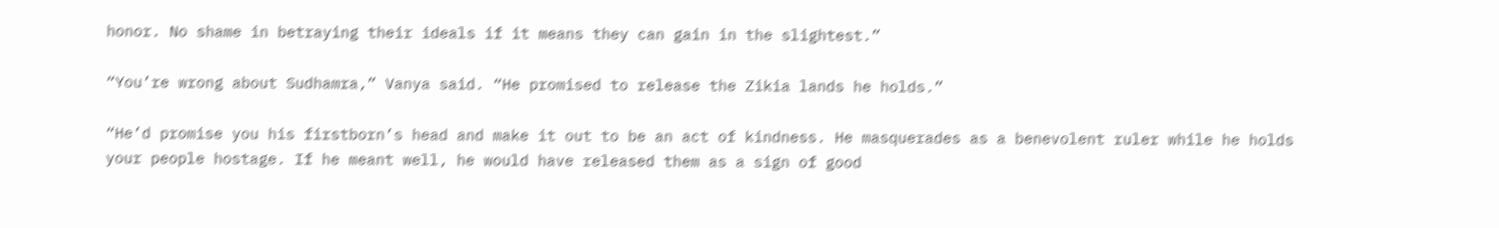honor. No shame in betraying their ideals if it means they can gain in the slightest.”

“You’re wrong about Sudhamra,” Vanya said. “He promised to release the Zikia lands he holds.”

“He’d promise you his firstborn’s head and make it out to be an act of kindness. He masquerades as a benevolent ruler while he holds your people hostage. If he meant well, he would have released them as a sign of good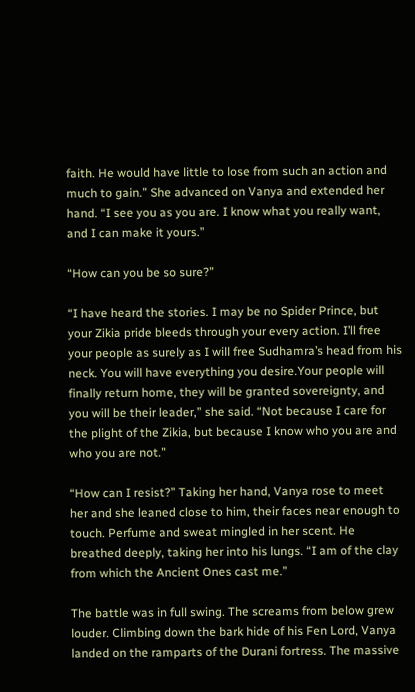faith. He would have little to lose from such an action and much to gain.” She advanced on Vanya and extended her hand. “I see you as you are. I know what you really want, and I can make it yours.”

“How can you be so sure?”

“I have heard the stories. I may be no Spider Prince, but your Zikia pride bleeds through your every action. I’ll free your people as surely as I will free Sudhamra’s head from his neck. You will have everything you desire.Your people will finally return home, they will be granted sovereignty, and you will be their leader,” she said. “Not because I care for the plight of the Zikia, but because I know who you are and who you are not.”

“How can I resist?” Taking her hand, Vanya rose to meet her and she leaned close to him, their faces near enough to touch. Perfume and sweat mingled in her scent. He breathed deeply, taking her into his lungs. “I am of the clay from which the Ancient Ones cast me.”

The battle was in full swing. The screams from below grew louder. Climbing down the bark hide of his Fen Lord, Vanya landed on the ramparts of the Durani fortress. The massive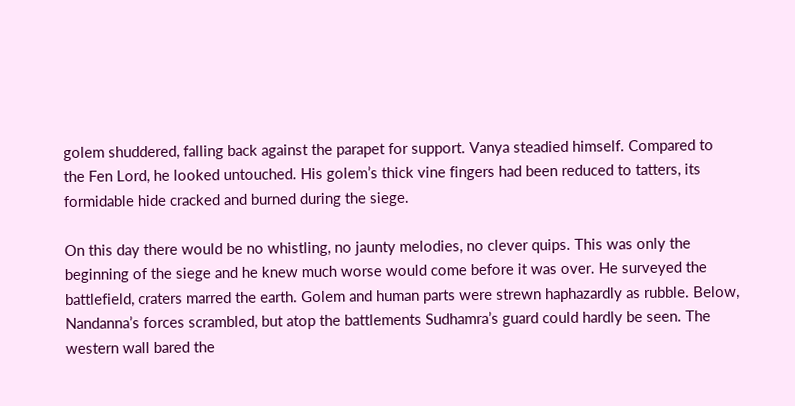golem shuddered, falling back against the parapet for support. Vanya steadied himself. Compared to the Fen Lord, he looked untouched. His golem’s thick vine fingers had been reduced to tatters, its formidable hide cracked and burned during the siege.

On this day there would be no whistling, no jaunty melodies, no clever quips. This was only the beginning of the siege and he knew much worse would come before it was over. He surveyed the battlefield, craters marred the earth. Golem and human parts were strewn haphazardly as rubble. Below, Nandanna’s forces scrambled, but atop the battlements Sudhamra’s guard could hardly be seen. The western wall bared the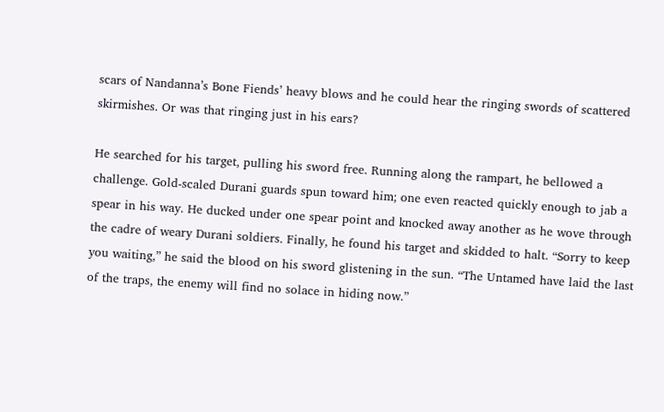scars of Nandanna’s Bone Fiends’ heavy blows and he could hear the ringing swords of scattered skirmishes. Or was that ringing just in his ears?

He searched for his target, pulling his sword free. Running along the rampart, he bellowed a challenge. Gold-scaled Durani guards spun toward him; one even reacted quickly enough to jab a spear in his way. He ducked under one spear point and knocked away another as he wove through the cadre of weary Durani soldiers. Finally, he found his target and skidded to halt. “Sorry to keep you waiting,” he said the blood on his sword glistening in the sun. “The Untamed have laid the last of the traps, the enemy will find no solace in hiding now.”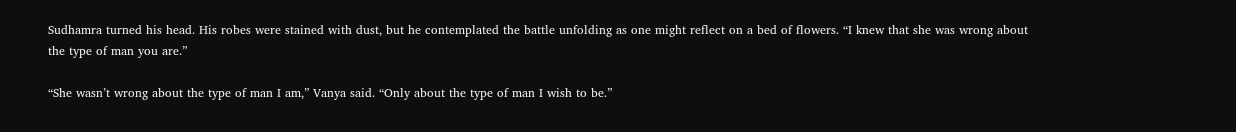Sudhamra turned his head. His robes were stained with dust, but he contemplated the battle unfolding as one might reflect on a bed of flowers. “I knew that she was wrong about the type of man you are.”

“She wasn’t wrong about the type of man I am,” Vanya said. “Only about the type of man I wish to be.”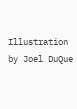Illustration by Joel DuQue